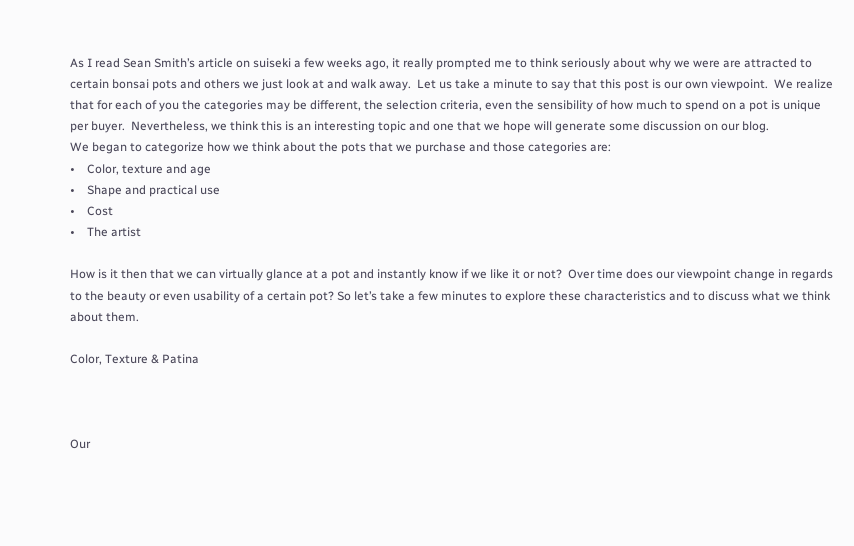As I read Sean Smith’s article on suiseki a few weeks ago, it really prompted me to think seriously about why we were are attracted to certain bonsai pots and others we just look at and walk away.  Let us take a minute to say that this post is our own viewpoint.  We realize that for each of you the categories may be different, the selection criteria, even the sensibility of how much to spend on a pot is unique per buyer.  Nevertheless, we think this is an interesting topic and one that we hope will generate some discussion on our blog.
We began to categorize how we think about the pots that we purchase and those categories are:
•    Color, texture and age
•    Shape and practical use
•    Cost
•    The artist

How is it then that we can virtually glance at a pot and instantly know if we like it or not?  Over time does our viewpoint change in regards to the beauty or even usability of a certain pot? So let’s take a few minutes to explore these characteristics and to discuss what we think about them.

Color, Texture & Patina



Our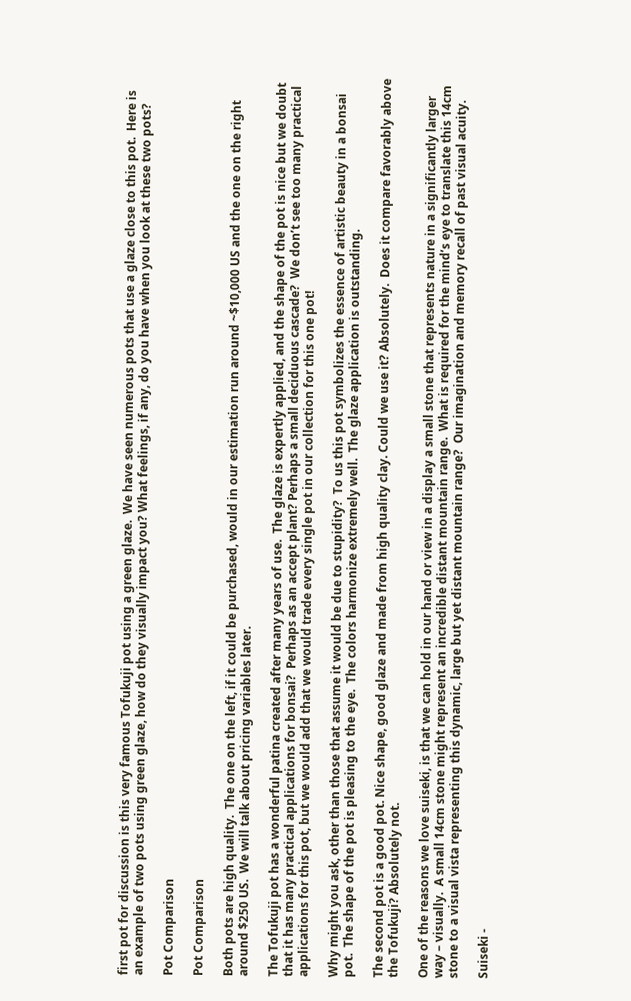first pot for discussion is this very famous Tofukuji pot using a green glaze.  We have seen numerous pots that use a glaze close to this pot.  Here is an example of two pots using green glaze, how do they visually impact you? What feelings, if any, do you have when you look at these two pots?

Pot Comparison

Pot Comparison

Both pots are high quality.  The one on the left, if it could be purchased, would in our estimation run around ~$10,000 US and the one on the right around $250 US.  We will talk about pricing variables later.

The Tofukuji pot has a wonderful patina created after many years of use.  The glaze is expertly applied, and the shape of the pot is nice but we doubt that it has many practical applications for bonsai?  Perhaps as an accept plant? Perhaps a small deciduous cascade?  We don’t see too many practical applications for this pot, but we would add that we would trade every single pot in our collection for this one pot!

Why might you ask, other than those that assume it would be due to stupidity?  To us this pot symbolizes the essence of artistic beauty in a bonsai pot.  The shape of the pot is pleasing to the eye.  The colors harmonize extremely well.  The glaze application is outstanding.

The second pot is a good pot. Nice shape, good glaze and made from high quality clay. Could we use it? Absolutely.  Does it compare favorably above the Tofukuji? Absolutely not.

One of the reasons we love suiseki, is that we can hold in our hand or view in a display a small stone that represents nature in a significantly larger way – visually.  A small 14cm stone might represent an incredible distant mountain range.  What is required for the mind’s eye to translate this 14cm stone to a visual vista representing this dynamic, large but yet distant mountain range?  Our imagination and memory recall of past visual acuity.

Suiseki -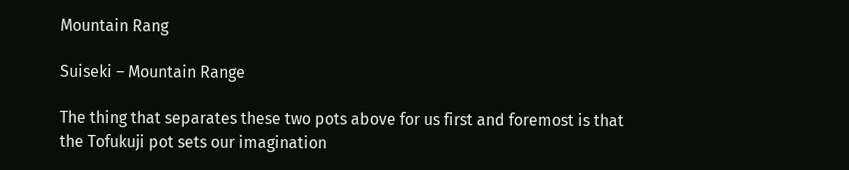Mountain Rang

Suiseki – Mountain Range

The thing that separates these two pots above for us first and foremost is that the Tofukuji pot sets our imagination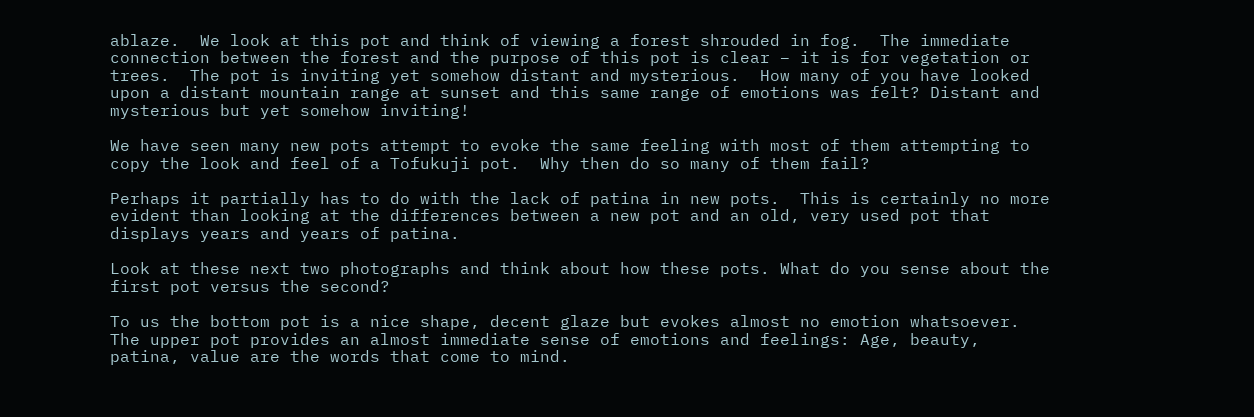ablaze.  We look at this pot and think of viewing a forest shrouded in fog.  The immediate connection between the forest and the purpose of this pot is clear – it is for vegetation or trees.  The pot is inviting yet somehow distant and mysterious.  How many of you have looked upon a distant mountain range at sunset and this same range of emotions was felt? Distant and mysterious but yet somehow inviting!

We have seen many new pots attempt to evoke the same feeling with most of them attempting to copy the look and feel of a Tofukuji pot.  Why then do so many of them fail?

Perhaps it partially has to do with the lack of patina in new pots.  This is certainly no more evident than looking at the differences between a new pot and an old, very used pot that displays years and years of patina.

Look at these next two photographs and think about how these pots. What do you sense about the first pot versus the second?

To us the bottom pot is a nice shape, decent glaze but evokes almost no emotion whatsoever.  The upper pot provides an almost immediate sense of emotions and feelings: Age, beauty, patina, value are the words that come to mind.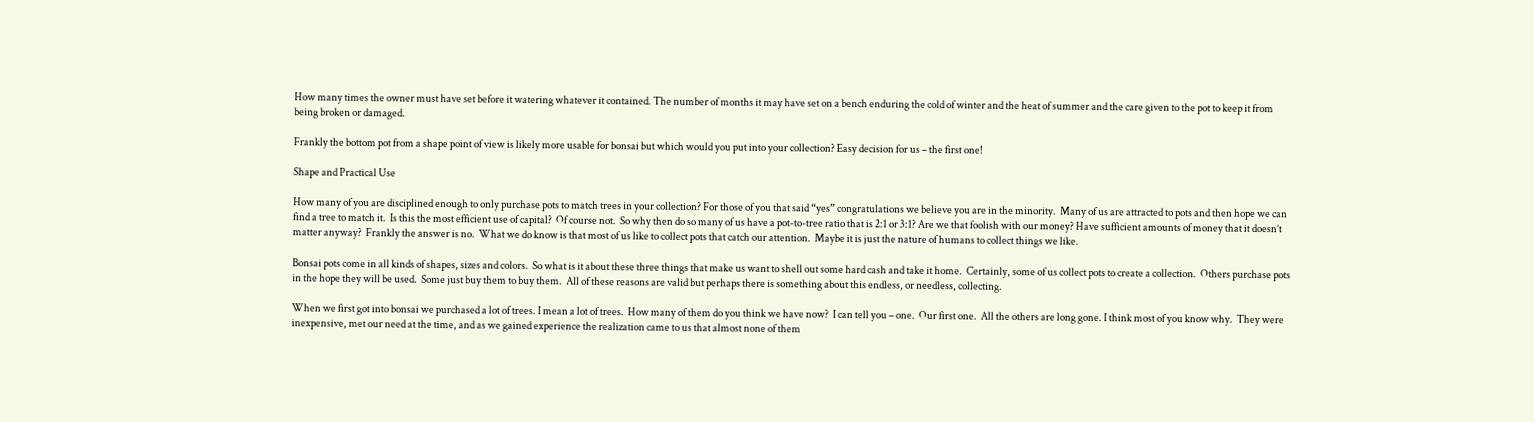How many times the owner must have set before it watering whatever it contained. The number of months it may have set on a bench enduring the cold of winter and the heat of summer and the care given to the pot to keep it from being broken or damaged.

Frankly the bottom pot from a shape point of view is likely more usable for bonsai but which would you put into your collection? Easy decision for us – the first one!

Shape and Practical Use

How many of you are disciplined enough to only purchase pots to match trees in your collection? For those of you that said “yes” congratulations we believe you are in the minority.  Many of us are attracted to pots and then hope we can find a tree to match it.  Is this the most efficient use of capital?  Of course not.  So why then do so many of us have a pot-to-tree ratio that is 2:1 or 3:1? Are we that foolish with our money? Have sufficient amounts of money that it doesn’t matter anyway?  Frankly the answer is no.  What we do know is that most of us like to collect pots that catch our attention.  Maybe it is just the nature of humans to collect things we like.

Bonsai pots come in all kinds of shapes, sizes and colors.  So what is it about these three things that make us want to shell out some hard cash and take it home.  Certainly, some of us collect pots to create a collection.  Others purchase pots in the hope they will be used.  Some just buy them to buy them.  All of these reasons are valid but perhaps there is something about this endless, or needless, collecting.

When we first got into bonsai we purchased a lot of trees. I mean a lot of trees.  How many of them do you think we have now?  I can tell you – one.  Our first one.  All the others are long gone. I think most of you know why.  They were inexpensive, met our need at the time, and as we gained experience the realization came to us that almost none of them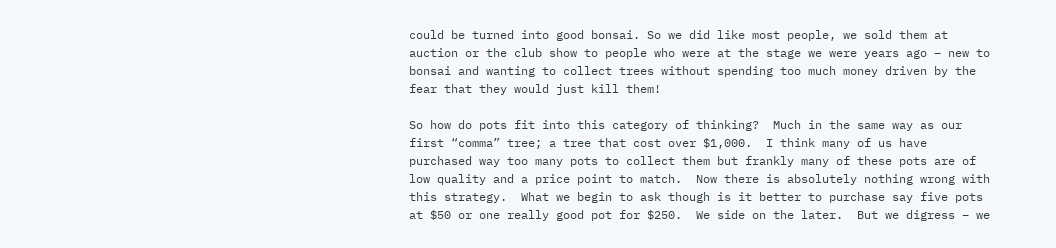could be turned into good bonsai. So we did like most people, we sold them at auction or the club show to people who were at the stage we were years ago – new to bonsai and wanting to collect trees without spending too much money driven by the fear that they would just kill them!

So how do pots fit into this category of thinking?  Much in the same way as our first “comma” tree; a tree that cost over $1,000.  I think many of us have purchased way too many pots to collect them but frankly many of these pots are of low quality and a price point to match.  Now there is absolutely nothing wrong with this strategy.  What we begin to ask though is it better to purchase say five pots at $50 or one really good pot for $250.  We side on the later.  But we digress – we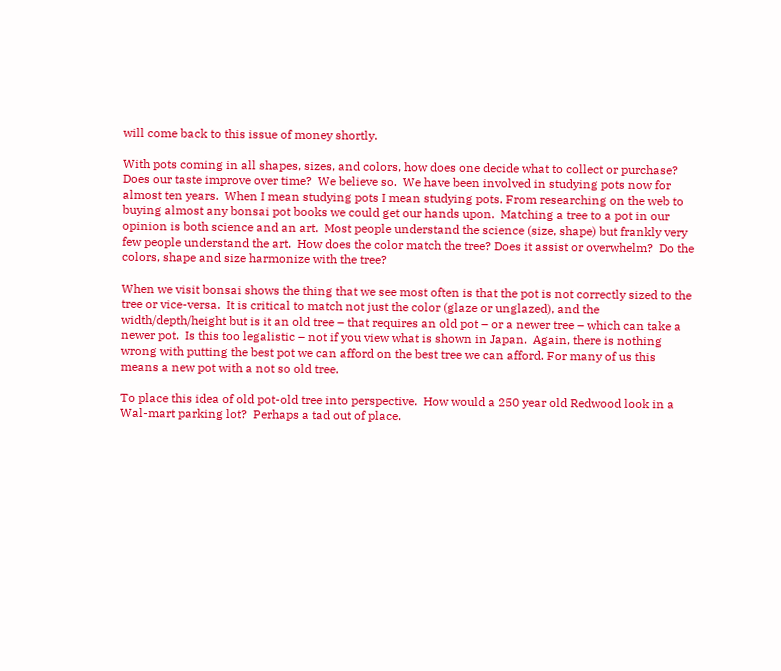will come back to this issue of money shortly.

With pots coming in all shapes, sizes, and colors, how does one decide what to collect or purchase?  Does our taste improve over time?  We believe so.  We have been involved in studying pots now for almost ten years.  When I mean studying pots I mean studying pots. From researching on the web to buying almost any bonsai pot books we could get our hands upon.  Matching a tree to a pot in our opinion is both science and an art.  Most people understand the science (size, shape) but frankly very few people understand the art.  How does the color match the tree? Does it assist or overwhelm?  Do the colors, shape and size harmonize with the tree?

When we visit bonsai shows the thing that we see most often is that the pot is not correctly sized to the tree or vice-versa.  It is critical to match not just the color (glaze or unglazed), and the width/depth/height but is it an old tree – that requires an old pot – or a newer tree – which can take a newer pot.  Is this too legalistic – not if you view what is shown in Japan.  Again, there is nothing wrong with putting the best pot we can afford on the best tree we can afford. For many of us this means a new pot with a not so old tree.

To place this idea of old pot-old tree into perspective.  How would a 250 year old Redwood look in a Wal-mart parking lot?  Perhaps a tad out of place.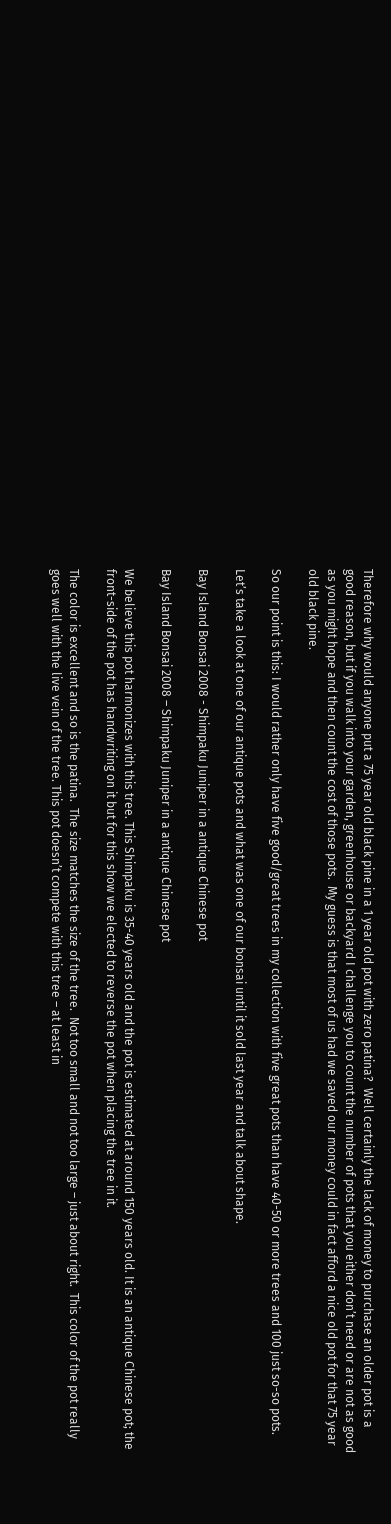Therefore why would anyone put a 75 year old black pine in a 1 year old pot with zero patina?  Well certainly the lack of money to purchase an older pot is a good reason, but if you walk into your garden, greenhouse or backyard I challenge you to count the number of pots that you either don’t need or are not as good as you might hope and then count the cost of those pots.  My guess is that most of us had we saved our money could in fact afford a nice old pot for that 75 year old black pine.

So our point is this: I would rather only have five good/great trees in my collection with five great pots than have 40-50 or more trees and 100 just so-so pots.

Let’s take a look at one of our antique pots and what was one of our bonsai until it sold last year and talk about shape.

Bay Island Bonsai 2008 - Shimpaku Juniper in a antique Chinese pot

Bay Island Bonsai 2008 – Shimpaku Juniper in a antique Chinese pot

We believe this pot harmonizes with this tree. This Shimpaku is 35-40 years old and the pot is estimated at around 150 years old. It is an antique Chinese pot; the front-side of the pot has handwriting on it but for this show we elected to reverse the pot when placing the tree in it.

The color is excellent and so is the patina.  The size matches the size of the tree.  Not too small and not too large – just about right.  This color of the pot really goes well with the live vein of the tree. This pot doesn’t compete with this tree – at least in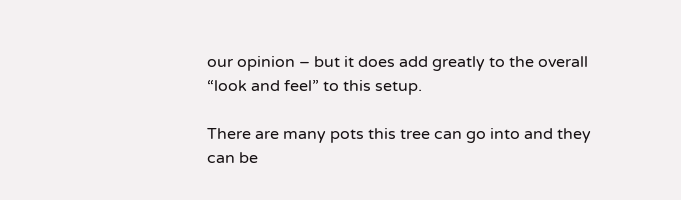our opinion – but it does add greatly to the overall “look and feel” to this setup.

There are many pots this tree can go into and they can be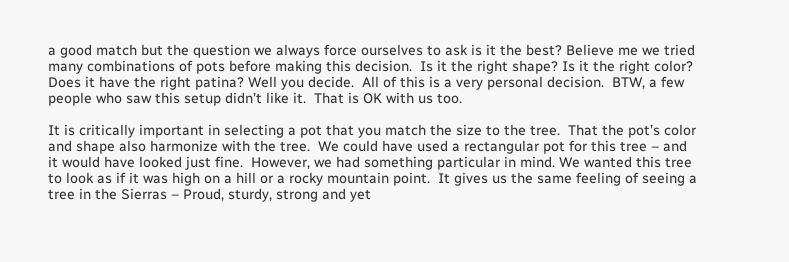a good match but the question we always force ourselves to ask is it the best? Believe me we tried many combinations of pots before making this decision.  Is it the right shape? Is it the right color? Does it have the right patina? Well you decide.  All of this is a very personal decision.  BTW, a few people who saw this setup didn’t like it.  That is OK with us too.

It is critically important in selecting a pot that you match the size to the tree.  That the pot’s color and shape also harmonize with the tree.  We could have used a rectangular pot for this tree – and it would have looked just fine.  However, we had something particular in mind. We wanted this tree to look as if it was high on a hill or a rocky mountain point.  It gives us the same feeling of seeing a tree in the Sierras – Proud, sturdy, strong and yet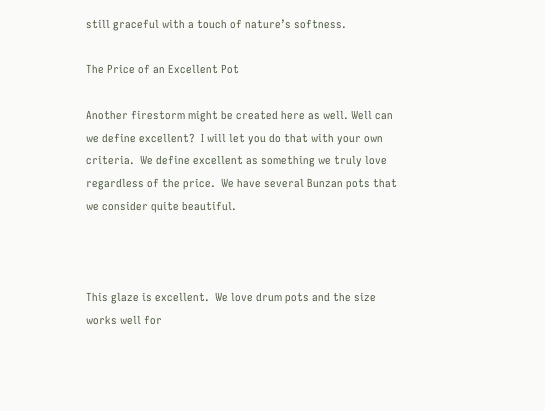still graceful with a touch of nature’s softness.

The Price of an Excellent Pot

Another firestorm might be created here as well. Well can we define excellent?  I will let you do that with your own criteria.  We define excellent as something we truly love regardless of the price.  We have several Bunzan pots that we consider quite beautiful.



This glaze is excellent.  We love drum pots and the size works well for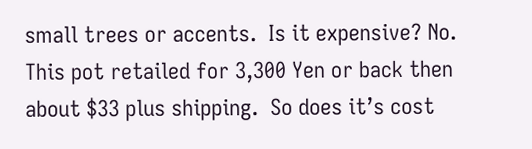small trees or accents.  Is it expensive? No.  This pot retailed for 3,300 Yen or back then about $33 plus shipping.  So does it’s cost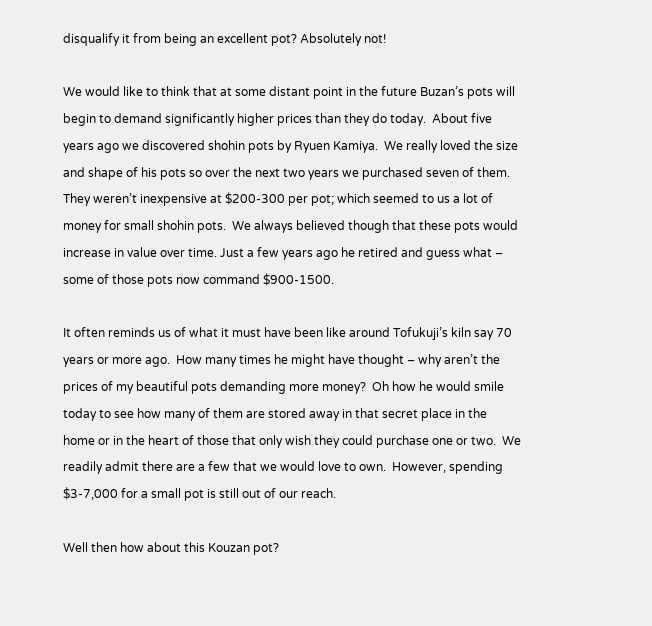disqualify it from being an excellent pot? Absolutely not!

We would like to think that at some distant point in the future Buzan’s pots will begin to demand significantly higher prices than they do today.  About five years ago we discovered shohin pots by Ryuen Kamiya.  We really loved the size and shape of his pots so over the next two years we purchased seven of them.  They weren’t inexpensive at $200-300 per pot; which seemed to us a lot of money for small shohin pots.  We always believed though that these pots would increase in value over time. Just a few years ago he retired and guess what – some of those pots now command $900-1500.

It often reminds us of what it must have been like around Tofukuji’s kiln say 70 years or more ago.  How many times he might have thought – why aren’t the prices of my beautiful pots demanding more money?  Oh how he would smile today to see how many of them are stored away in that secret place in the home or in the heart of those that only wish they could purchase one or two.  We readily admit there are a few that we would love to own.  However, spending $3-7,000 for a small pot is still out of our reach.

Well then how about this Kouzan pot?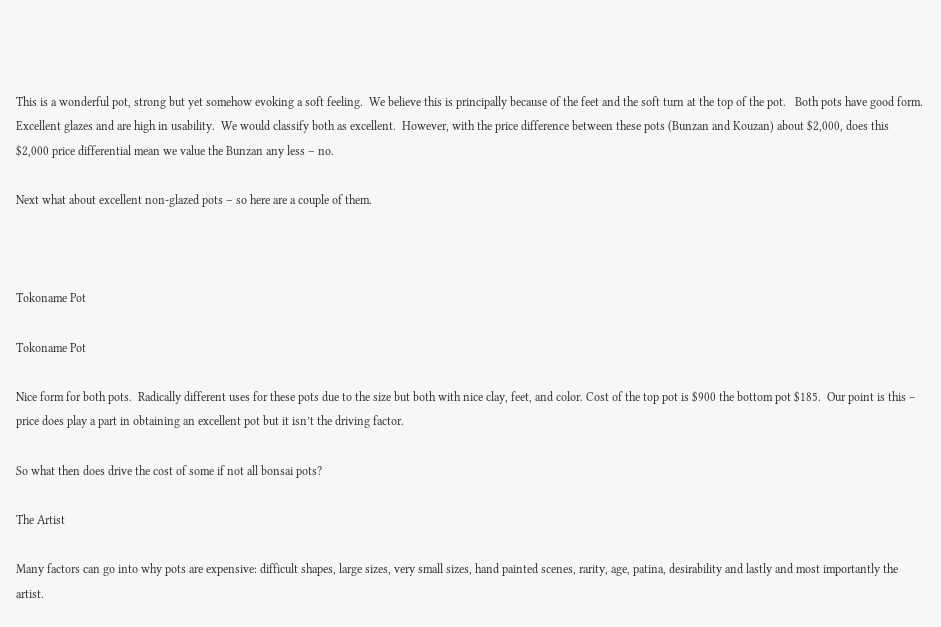This is a wonderful pot, strong but yet somehow evoking a soft feeling.  We believe this is principally because of the feet and the soft turn at the top of the pot.   Both pots have good form.  Excellent glazes and are high in usability.  We would classify both as excellent.  However, with the price difference between these pots (Bunzan and Kouzan) about $2,000, does this $2,000 price differential mean we value the Bunzan any less – no.

Next what about excellent non-glazed pots – so here are a couple of them.



Tokoname Pot

Tokoname Pot

Nice form for both pots.  Radically different uses for these pots due to the size but both with nice clay, feet, and color. Cost of the top pot is $900 the bottom pot $185.  Our point is this – price does play a part in obtaining an excellent pot but it isn’t the driving factor.

So what then does drive the cost of some if not all bonsai pots?

The Artist

Many factors can go into why pots are expensive: difficult shapes, large sizes, very small sizes, hand painted scenes, rarity, age, patina, desirability and lastly and most importantly the artist.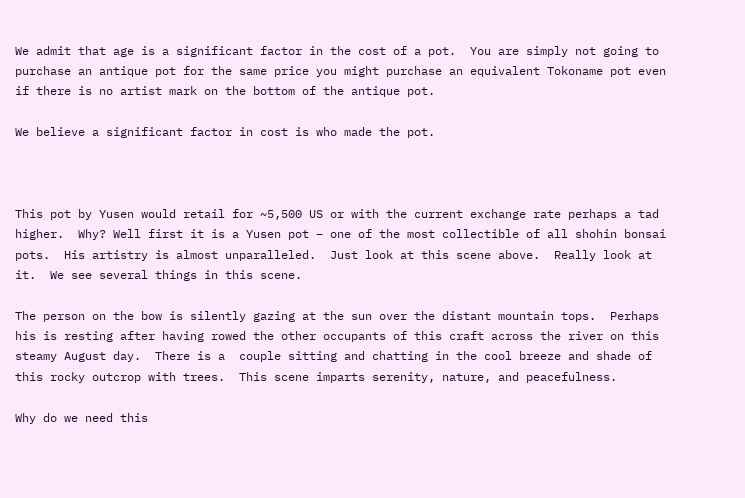We admit that age is a significant factor in the cost of a pot.  You are simply not going to purchase an antique pot for the same price you might purchase an equivalent Tokoname pot even if there is no artist mark on the bottom of the antique pot.

We believe a significant factor in cost is who made the pot.



This pot by Yusen would retail for ~5,500 US or with the current exchange rate perhaps a tad higher.  Why? Well first it is a Yusen pot – one of the most collectible of all shohin bonsai pots.  His artistry is almost unparalleled.  Just look at this scene above.  Really look at it.  We see several things in this scene.

The person on the bow is silently gazing at the sun over the distant mountain tops.  Perhaps his is resting after having rowed the other occupants of this craft across the river on this steamy August day.  There is a  couple sitting and chatting in the cool breeze and shade of this rocky outcrop with trees.  This scene imparts serenity, nature, and peacefulness.

Why do we need this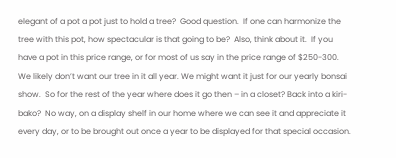elegant of a pot a pot just to hold a tree?  Good question.  If one can harmonize the tree with this pot, how spectacular is that going to be?  Also, think about it.  If you have a pot in this price range, or for most of us say in the price range of $250-300.  We likely don’t want our tree in it all year. We might want it just for our yearly bonsai show.  So for the rest of the year where does it go then – in a closet? Back into a kiri-bako?  No way, on a display shelf in our home where we can see it and appreciate it every day, or to be brought out once a year to be displayed for that special occasion.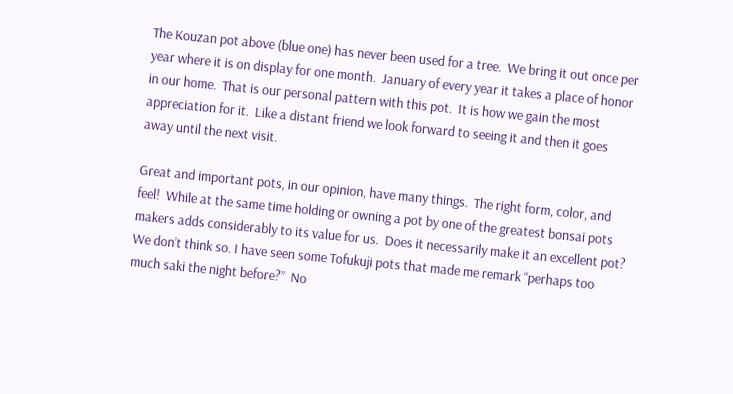The Kouzan pot above (blue one) has never been used for a tree.  We bring it out once per year where it is on display for one month.  January of every year it takes a place of honor in our home.  That is our personal pattern with this pot.  It is how we gain the most appreciation for it.  Like a distant friend we look forward to seeing it and then it goes away until the next visit.

Great and important pots, in our opinion, have many things.  The right form, color, and feel!  While at the same time holding or owning a pot by one of the greatest bonsai pots makers adds considerably to its value for us.  Does it necessarily make it an excellent pot? We don’t think so. I have seen some Tofukuji pots that made me remark “perhaps too much saki the night before?”  No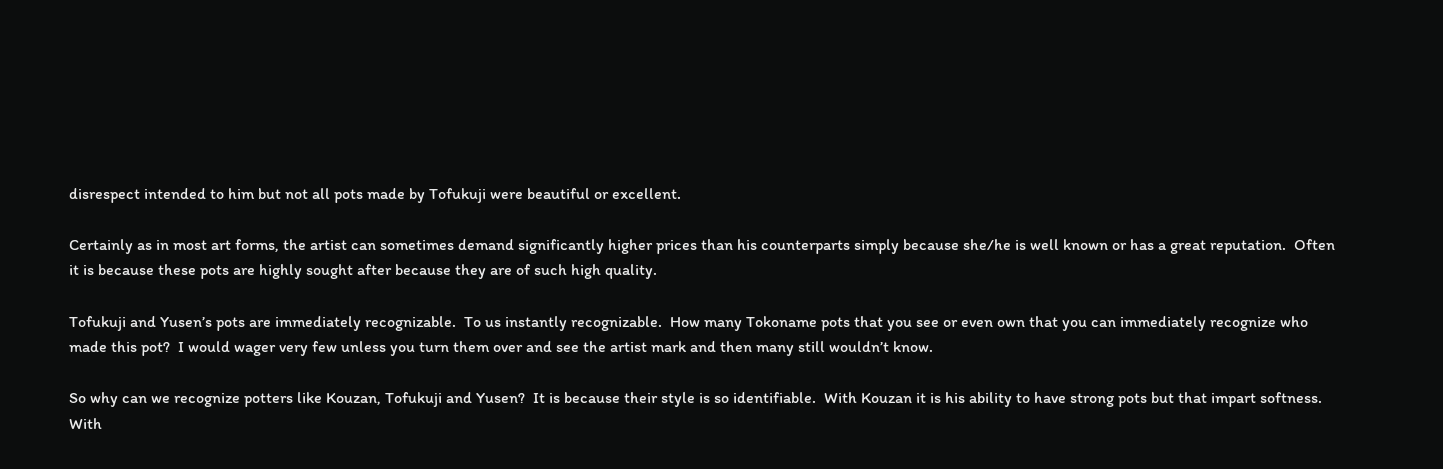disrespect intended to him but not all pots made by Tofukuji were beautiful or excellent.

Certainly as in most art forms, the artist can sometimes demand significantly higher prices than his counterparts simply because she/he is well known or has a great reputation.  Often it is because these pots are highly sought after because they are of such high quality.

Tofukuji and Yusen’s pots are immediately recognizable.  To us instantly recognizable.  How many Tokoname pots that you see or even own that you can immediately recognize who made this pot?  I would wager very few unless you turn them over and see the artist mark and then many still wouldn’t know.

So why can we recognize potters like Kouzan, Tofukuji and Yusen?  It is because their style is so identifiable.  With Kouzan it is his ability to have strong pots but that impart softness.  With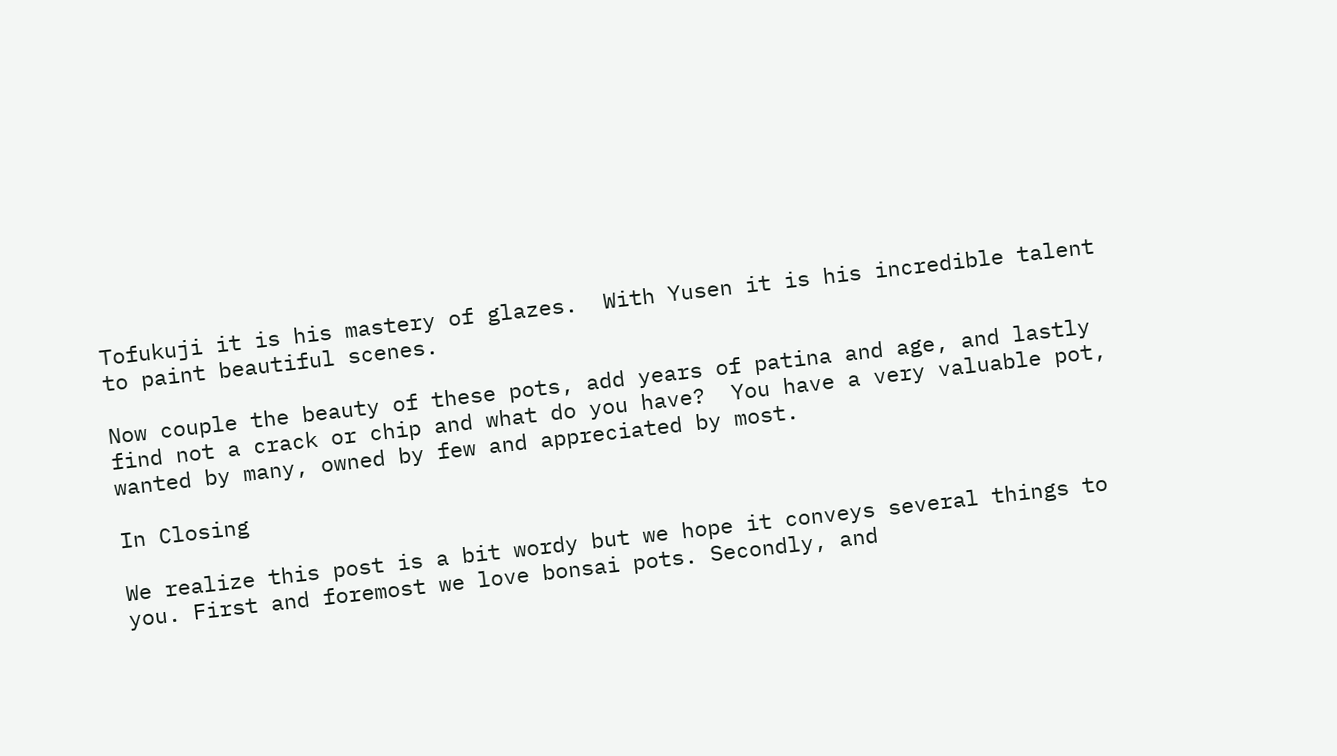Tofukuji it is his mastery of glazes.  With Yusen it is his incredible talent to paint beautiful scenes.

Now couple the beauty of these pots, add years of patina and age, and lastly find not a crack or chip and what do you have?  You have a very valuable pot, wanted by many, owned by few and appreciated by most.

In Closing

We realize this post is a bit wordy but we hope it conveys several things to you. First and foremost we love bonsai pots. Secondly, and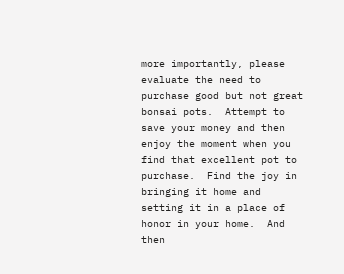more importantly, please evaluate the need to purchase good but not great bonsai pots.  Attempt to save your money and then enjoy the moment when you find that excellent pot to purchase.  Find the joy in bringing it home and setting it in a place of honor in your home.  And then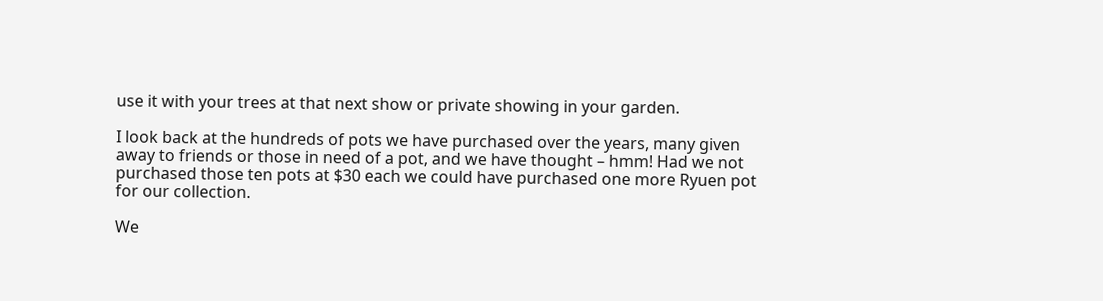use it with your trees at that next show or private showing in your garden.

I look back at the hundreds of pots we have purchased over the years, many given away to friends or those in need of a pot, and we have thought – hmm! Had we not purchased those ten pots at $30 each we could have purchased one more Ryuen pot for our collection.

We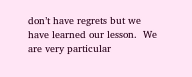don’t have regrets but we have learned our lesson.  We are very particular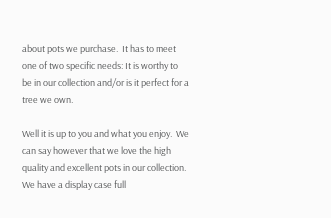about pots we purchase.  It has to meet one of two specific needs: It is worthy to be in our collection and/or is it perfect for a tree we own.

Well it is up to you and what you enjoy.  We can say however that we love the high quality and excellent pots in our collection.  We have a display case full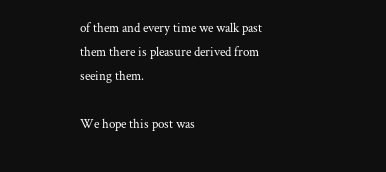of them and every time we walk past them there is pleasure derived from seeing them.

We hope this post was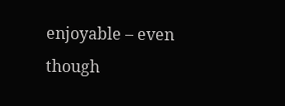enjoyable – even though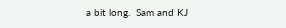a bit long.  Sam and KJ